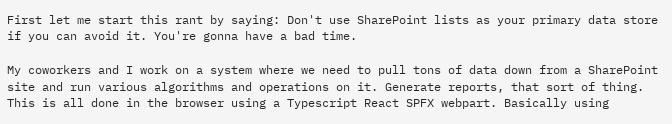First let me start this rant by saying: Don't use SharePoint lists as your primary data store if you can avoid it. You're gonna have a bad time.

My coworkers and I work on a system where we need to pull tons of data down from a SharePoint site and run various algorithms and operations on it. Generate reports, that sort of thing. This is all done in the browser using a Typescript React SPFX webpart. Basically using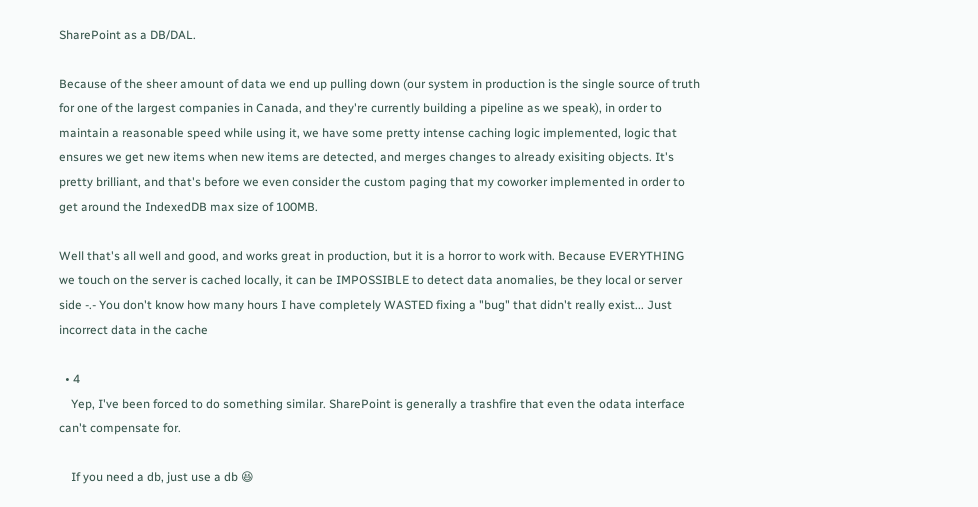SharePoint as a DB/DAL.

Because of the sheer amount of data we end up pulling down (our system in production is the single source of truth for one of the largest companies in Canada, and they're currently building a pipeline as we speak), in order to maintain a reasonable speed while using it, we have some pretty intense caching logic implemented, logic that ensures we get new items when new items are detected, and merges changes to already exisiting objects. It's pretty brilliant, and that's before we even consider the custom paging that my coworker implemented in order to get around the IndexedDB max size of 100MB.

Well that's all well and good, and works great in production, but it is a horror to work with. Because EVERYTHING we touch on the server is cached locally, it can be IMPOSSIBLE to detect data anomalies, be they local or server side -.- You don't know how many hours I have completely WASTED fixing a "bug" that didn't really exist... Just incorrect data in the cache

  • 4
    Yep, I've been forced to do something similar. SharePoint is generally a trashfire that even the odata interface can't compensate for.

    If you need a db, just use a db 😆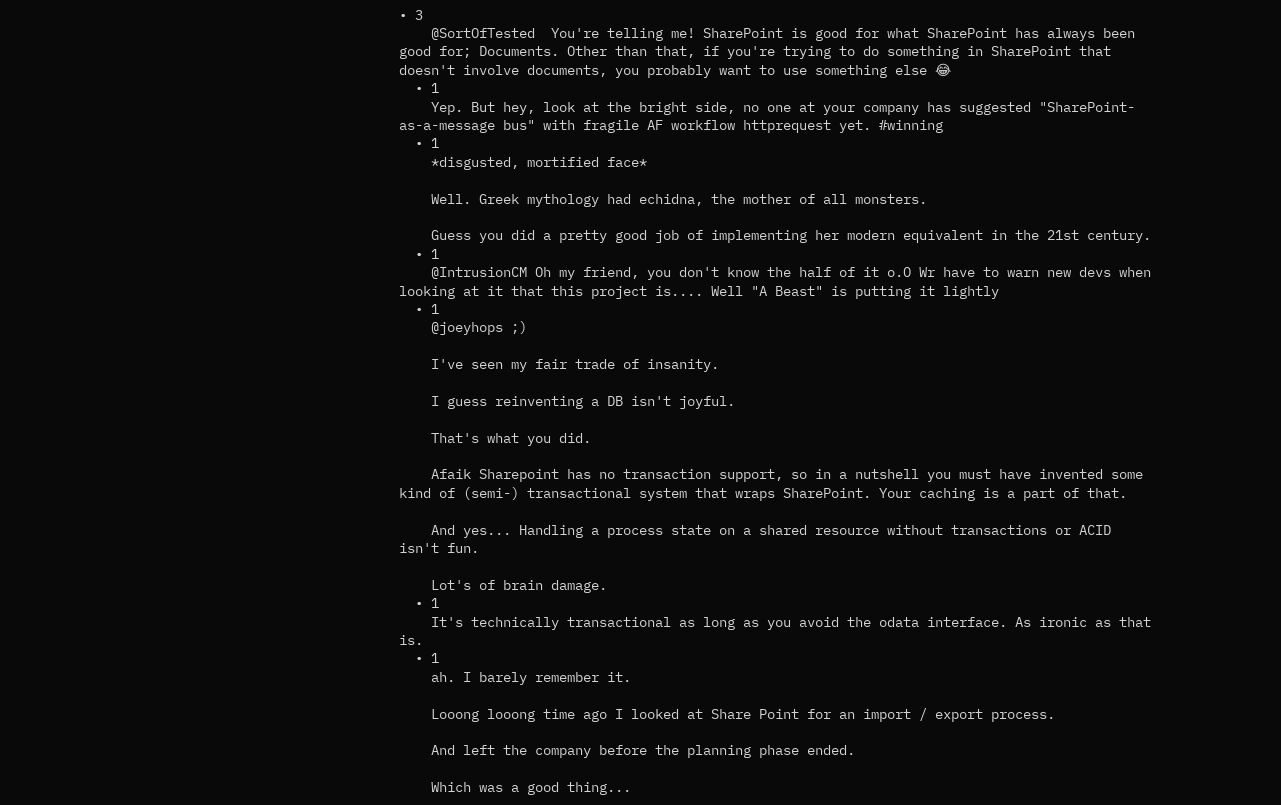• 3
    @SortOfTested  You're telling me! SharePoint is good for what SharePoint has always been good for; Documents. Other than that, if you're trying to do something in SharePoint that doesn't involve documents, you probably want to use something else 😂
  • 1
    Yep. But hey, look at the bright side, no one at your company has suggested "SharePoint-as-a-message bus" with fragile AF workflow httprequest yet. #winning
  • 1
    *disgusted, mortified face*

    Well. Greek mythology had echidna, the mother of all monsters.

    Guess you did a pretty good job of implementing her modern equivalent in the 21st century.
  • 1
    @IntrusionCM Oh my friend, you don't know the half of it o.O Wr have to warn new devs when looking at it that this project is.... Well "A Beast" is putting it lightly
  • 1
    @joeyhops ;)

    I've seen my fair trade of insanity.

    I guess reinventing a DB isn't joyful.

    That's what you did.

    Afaik Sharepoint has no transaction support, so in a nutshell you must have invented some kind of (semi-) transactional system that wraps SharePoint. Your caching is a part of that.

    And yes... Handling a process state on a shared resource without transactions or ACID isn't fun.

    Lot's of brain damage.
  • 1
    It's technically transactional as long as you avoid the odata interface. As ironic as that is.
  • 1
    ah. I barely remember it.

    Looong looong time ago I looked at Share Point for an import / export process.

    And left the company before the planning phase ended.

    Which was a good thing...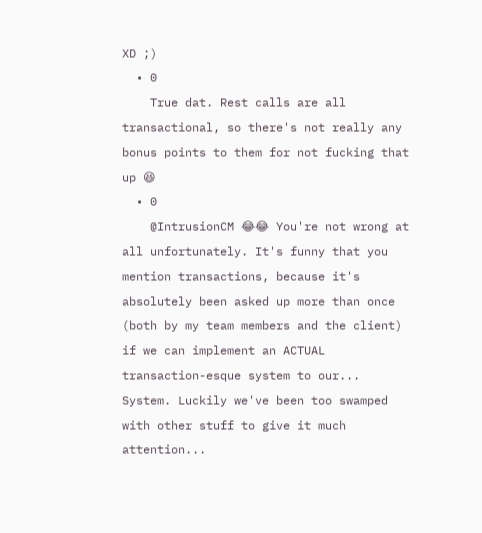XD ;)
  • 0
    True dat. Rest calls are all transactional, so there's not really any bonus points to them for not fucking that up 😆
  • 0
    @IntrusionCM 😂😂 You're not wrong at all unfortunately. It's funny that you mention transactions, because it's absolutely been asked up more than once (both by my team members and the client) if we can implement an ACTUAL transaction-esque system to our... System. Luckily we've been too swamped with other stuff to give it much attention...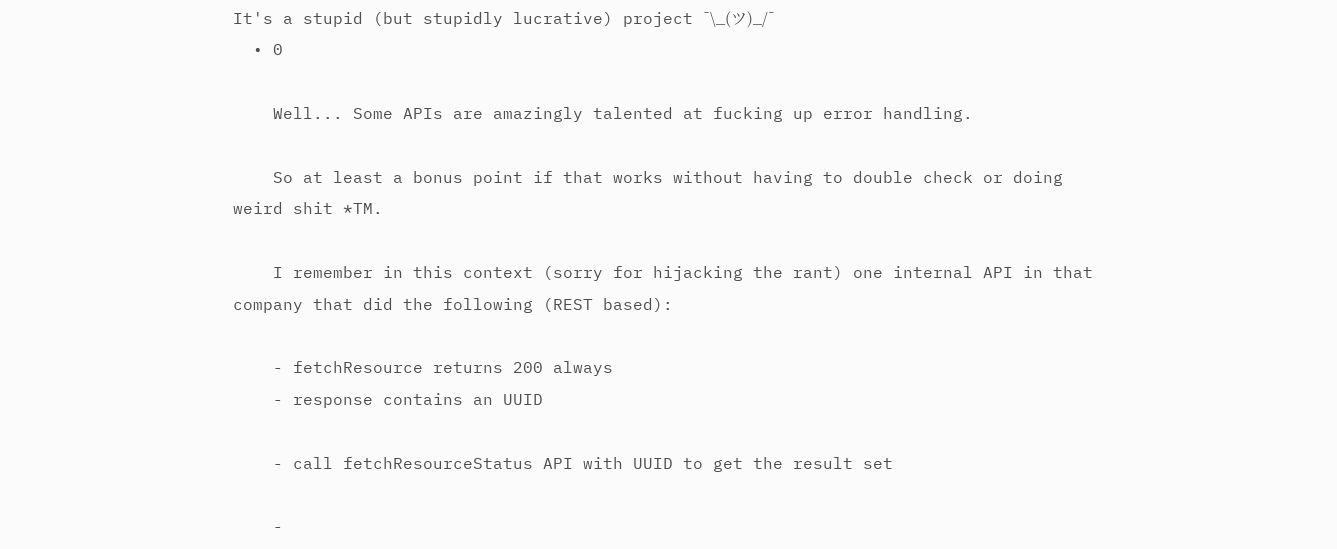It's a stupid (but stupidly lucrative) project ¯\_(ツ)_/¯
  • 0

    Well... Some APIs are amazingly talented at fucking up error handling.

    So at least a bonus point if that works without having to double check or doing weird shit *TM.

    I remember in this context (sorry for hijacking the rant) one internal API in that company that did the following (REST based):

    - fetchResource returns 200 always
    - response contains an UUID

    - call fetchResourceStatus API with UUID to get the result set

    -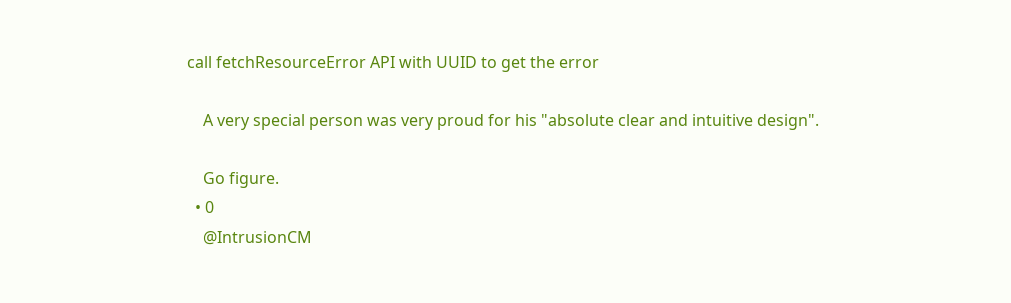call fetchResourceError API with UUID to get the error

    A very special person was very proud for his "absolute clear and intuitive design".

    Go figure.
  • 0
    @IntrusionCM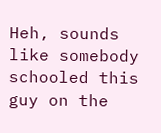Heh, sounds like somebody schooled this guy on the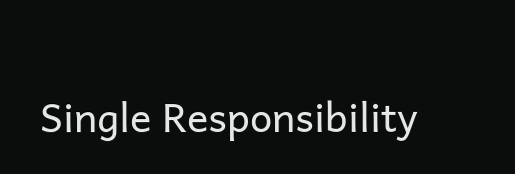Single Responsibility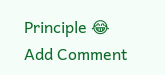Principle 😂
Add Comment